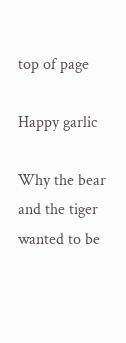top of page

Happy garlic

Why the bear and the tiger wanted to be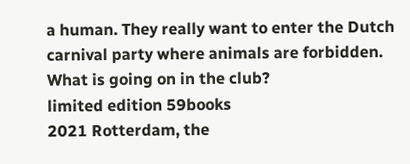a human. They really want to enter the Dutch carnival party where animals are forbidden. What is going on in the club?
limited edition 59books
2021 Rotterdam, the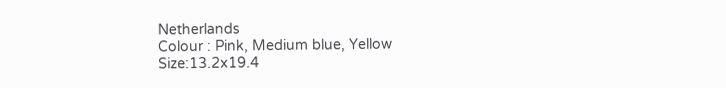Netherlands
Colour : Pink, Medium blue, Yellow
Size:13.2x19.4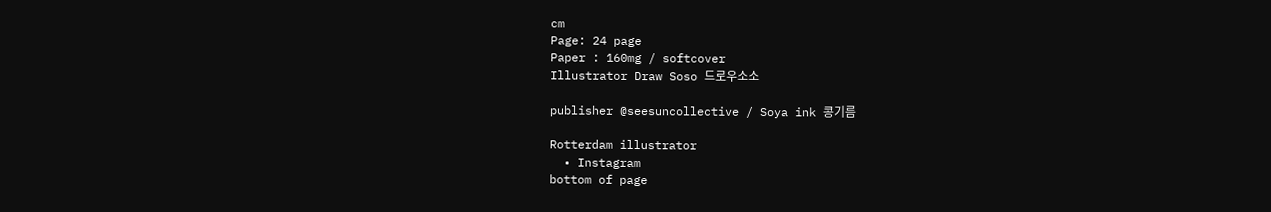cm
Page: 24 page
Paper : 160mg / softcover
Illustrator Draw Soso 드로우소소

publisher @seesuncollective / Soya ink 콩기름

Rotterdam illustrator
  • Instagram
bottom of page